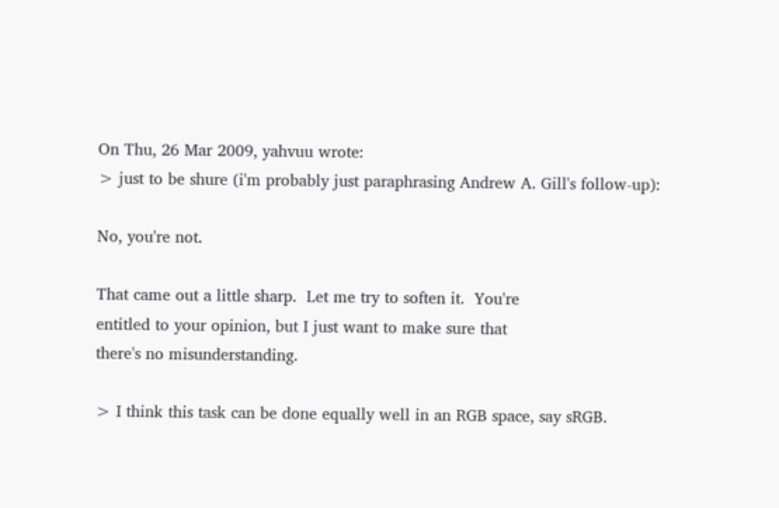On Thu, 26 Mar 2009, yahvuu wrote:
> just to be shure (i'm probably just paraphrasing Andrew A. Gill's follow-up):

No, you're not.

That came out a little sharp.  Let me try to soften it.  You're
entitled to your opinion, but I just want to make sure that
there's no misunderstanding.

> I think this task can be done equally well in an RGB space, say sRGB.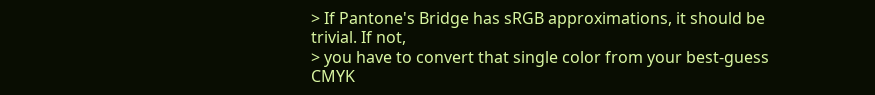> If Pantone's Bridge has sRGB approximations, it should be trivial. If not,
> you have to convert that single color from your best-guess CMYK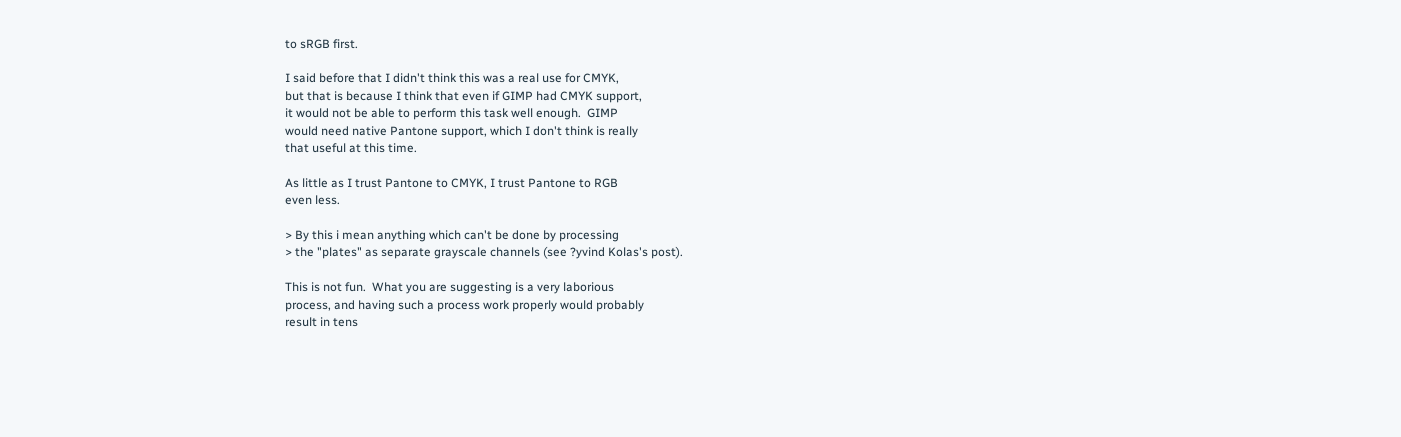to sRGB first.

I said before that I didn't think this was a real use for CMYK,
but that is because I think that even if GIMP had CMYK support,
it would not be able to perform this task well enough.  GIMP
would need native Pantone support, which I don't think is really
that useful at this time.

As little as I trust Pantone to CMYK, I trust Pantone to RGB
even less.

> By this i mean anything which can't be done by processing
> the "plates" as separate grayscale channels (see ?yvind Kolas's post).

This is not fun.  What you are suggesting is a very laborious
process, and having such a process work properly would probably
result in tens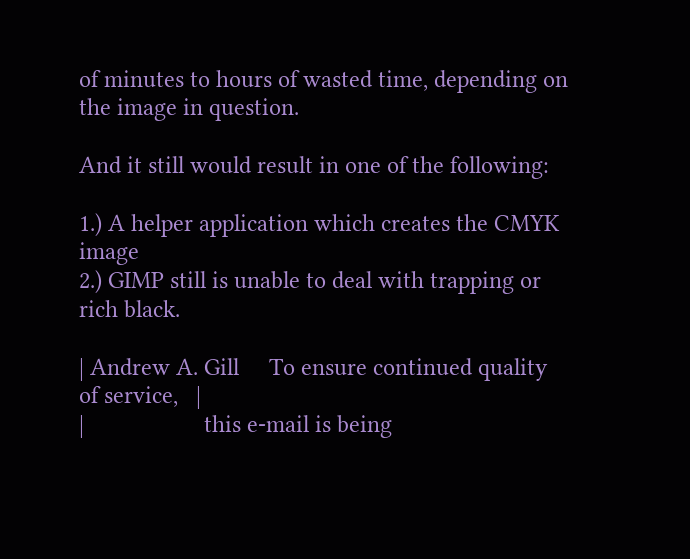of minutes to hours of wasted time, depending on
the image in question.

And it still would result in one of the following:

1.) A helper application which creates the CMYK image
2.) GIMP still is unable to deal with trapping or rich black.

| Andrew A. Gill     To ensure continued quality of service,   |
|                    this e-mail is being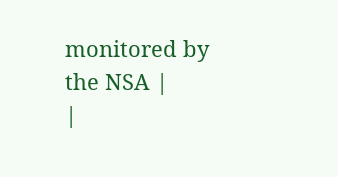monitored by the NSA |
|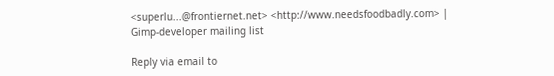<superlu...@frontiernet.net> <http://www.needsfoodbadly.com> |
Gimp-developer mailing list

Reply via email to